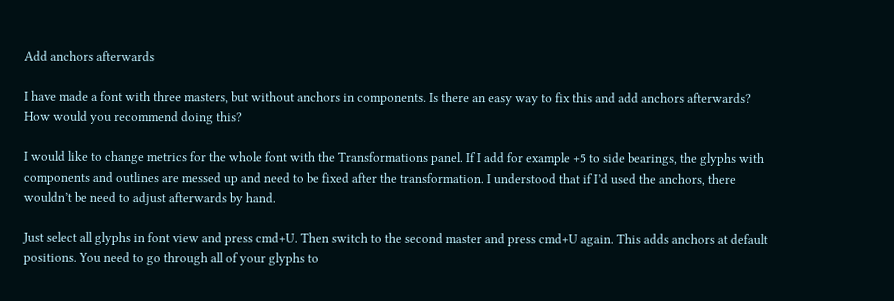Add anchors afterwards

I have made a font with three masters, but without anchors in components. Is there an easy way to fix this and add anchors afterwards? How would you recommend doing this?

I would like to change metrics for the whole font with the Transformations panel. If I add for example +5 to side bearings, the glyphs with components and outlines are messed up and need to be fixed after the transformation. I understood that if I’d used the anchors, there wouldn’t be need to adjust afterwards by hand.

Just select all glyphs in font view and press cmd+U. Then switch to the second master and press cmd+U again. This adds anchors at default positions. You need to go through all of your glyphs to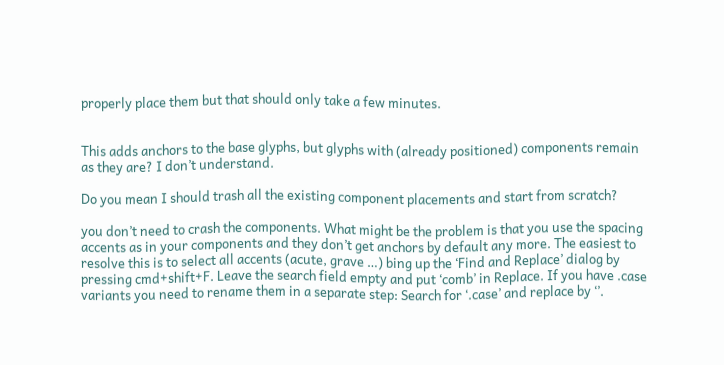properly place them but that should only take a few minutes.


This adds anchors to the base glyphs, but glyphs with (already positioned) components remain as they are? I don’t understand.

Do you mean I should trash all the existing component placements and start from scratch?

you don’t need to crash the components. What might be the problem is that you use the spacing accents as in your components and they don’t get anchors by default any more. The easiest to resolve this is to select all accents (acute, grave …) bing up the ‘Find and Replace’ dialog by pressing cmd+shift+F. Leave the search field empty and put ‘comb’ in Replace. If you have .case variants you need to rename them in a separate step: Search for ‘.case’ and replace by ‘’.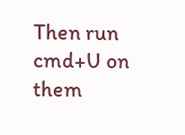Then run cmd+U on them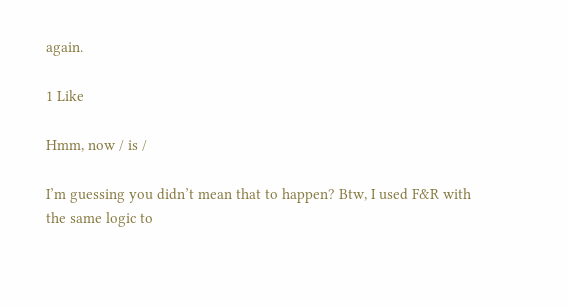again.

1 Like

Hmm, now / is /

I’m guessing you didn’t mean that to happen? Btw, I used F&R with the same logic to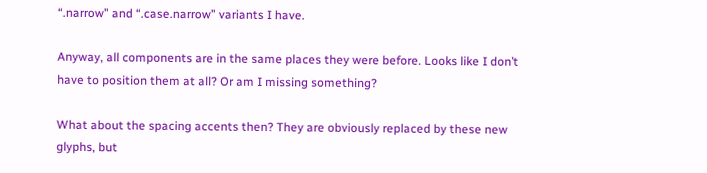“.narrow” and “.case.narrow” variants I have.

Anyway, all components are in the same places they were before. Looks like I don’t have to position them at all? Or am I missing something?

What about the spacing accents then? They are obviously replaced by these new glyphs, but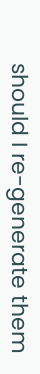should I re-generate them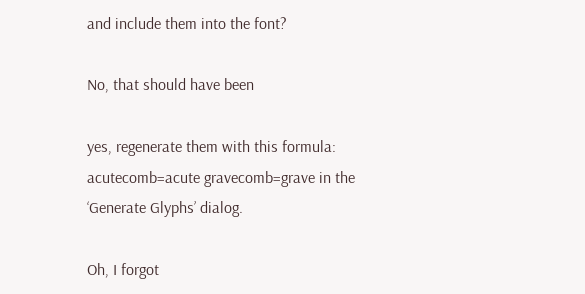and include them into the font?

No, that should have been

yes, regenerate them with this formula: acutecomb=acute gravecomb=grave in the ‘Generate Glyphs’ dialog.

Oh, I forgot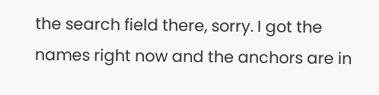the search field there, sorry. I got the names right now and the anchors are in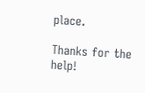place.

Thanks for the help!